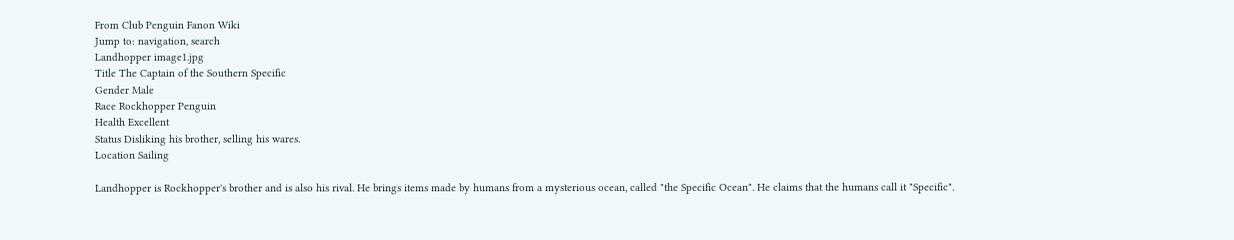From Club Penguin Fanon Wiki
Jump to: navigation, search
Landhopper image1.jpg
Title The Captain of the Southern Specific
Gender Male
Race Rockhopper Penguin
Health Excellent
Status Disliking his brother, selling his wares.
Location Sailing

Landhopper is Rockhopper's brother and is also his rival. He brings items made by humans from a mysterious ocean, called "the Specific Ocean". He claims that the humans call it "Specific".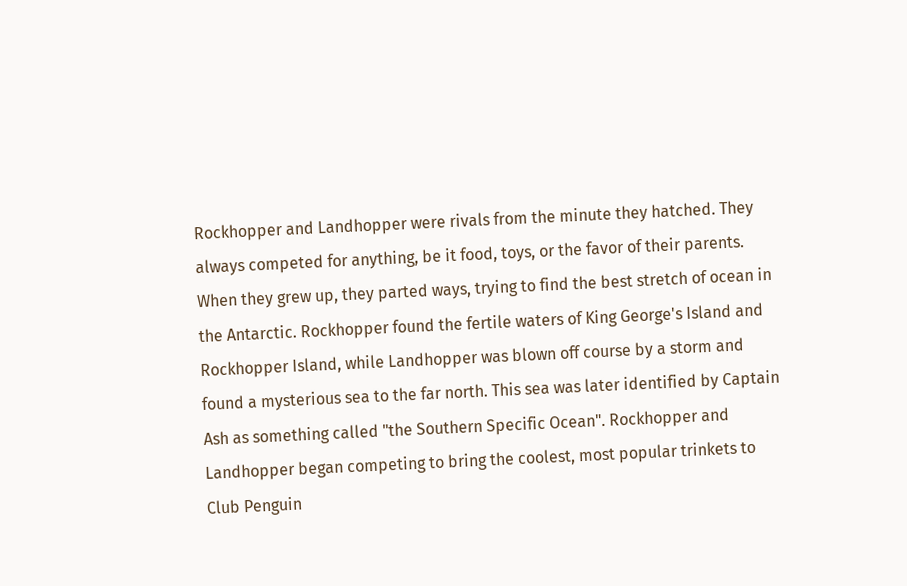Rockhopper and Landhopper were rivals from the minute they hatched. They always competed for anything, be it food, toys, or the favor of their parents. When they grew up, they parted ways, trying to find the best stretch of ocean in the Antarctic. Rockhopper found the fertile waters of King George's Island and Rockhopper Island, while Landhopper was blown off course by a storm and found a mysterious sea to the far north. This sea was later identified by Captain Ash as something called "the Southern Specific Ocean". Rockhopper and Landhopper began competing to bring the coolest, most popular trinkets to Club Penguin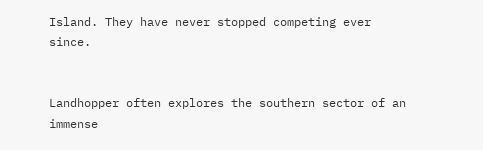Island. They have never stopped competing ever since.


Landhopper often explores the southern sector of an immense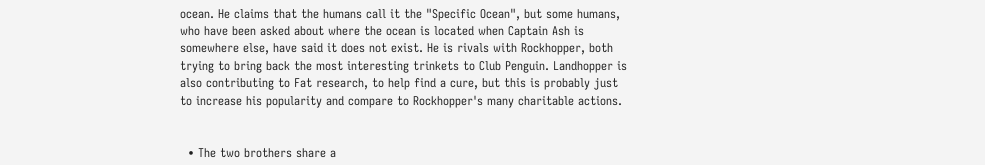ocean. He claims that the humans call it the "Specific Ocean", but some humans, who have been asked about where the ocean is located when Captain Ash is somewhere else, have said it does not exist. He is rivals with Rockhopper, both trying to bring back the most interesting trinkets to Club Penguin. Landhopper is also contributing to Fat research, to help find a cure, but this is probably just to increase his popularity and compare to Rockhopper's many charitable actions.


  • The two brothers share a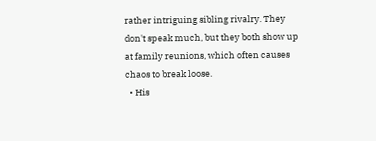rather intriguing sibling rivalry. They don't speak much, but they both show up at family reunions, which often causes chaos to break loose.
  • His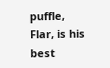puffle, Flar, is his best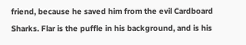friend, because he saved him from the evil Cardboard Sharks. Flar is the puffle in his background, and is his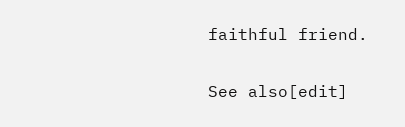faithful friend.

See also[edit]